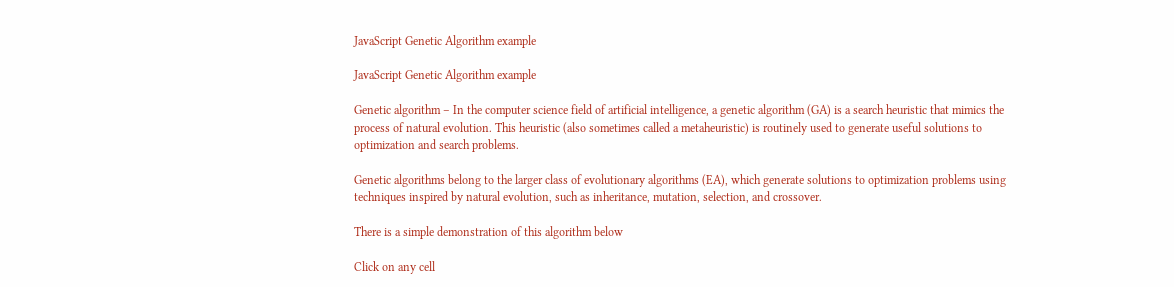JavaScript Genetic Algorithm example

JavaScript Genetic Algorithm example

Genetic algorithm – In the computer science field of artificial intelligence, a genetic algorithm (GA) is a search heuristic that mimics the process of natural evolution. This heuristic (also sometimes called a metaheuristic) is routinely used to generate useful solutions to optimization and search problems.

Genetic algorithms belong to the larger class of evolutionary algorithms (EA), which generate solutions to optimization problems using techniques inspired by natural evolution, such as inheritance, mutation, selection, and crossover.

There is a simple demonstration of this algorithm below

Click on any cell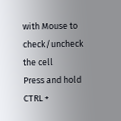with Mouse to check/uncheck the cell
Press and hold CTRL +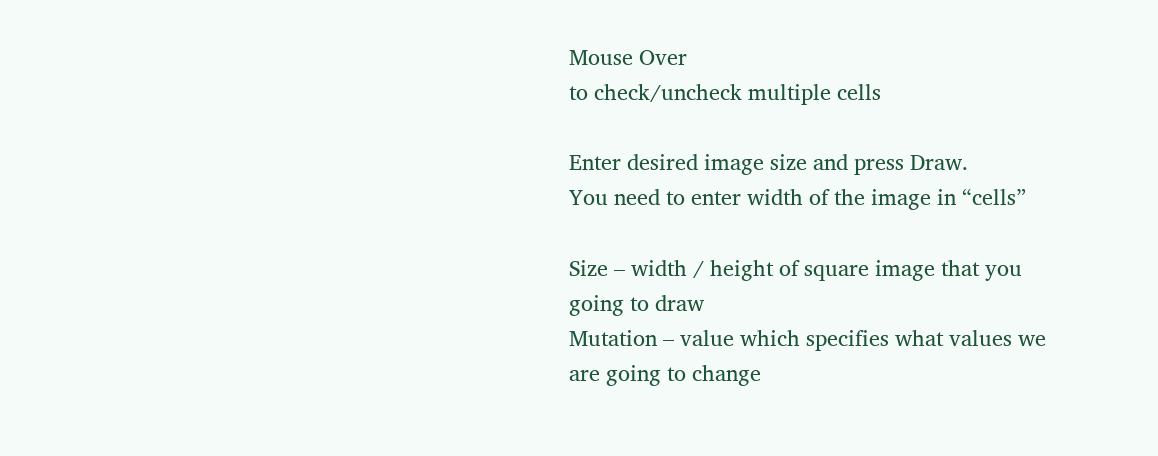Mouse Over
to check/uncheck multiple cells

Enter desired image size and press Draw.
You need to enter width of the image in “cells”

Size – width / height of square image that you going to draw
Mutation – value which specifies what values we are going to change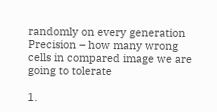randomly on every generation
Precision – how many wrong cells in compared image we are going to tolerate

1.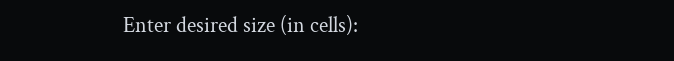Enter desired size (in cells):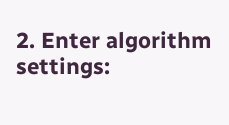2. Enter algorithm settings: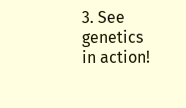3. See genetics in action!